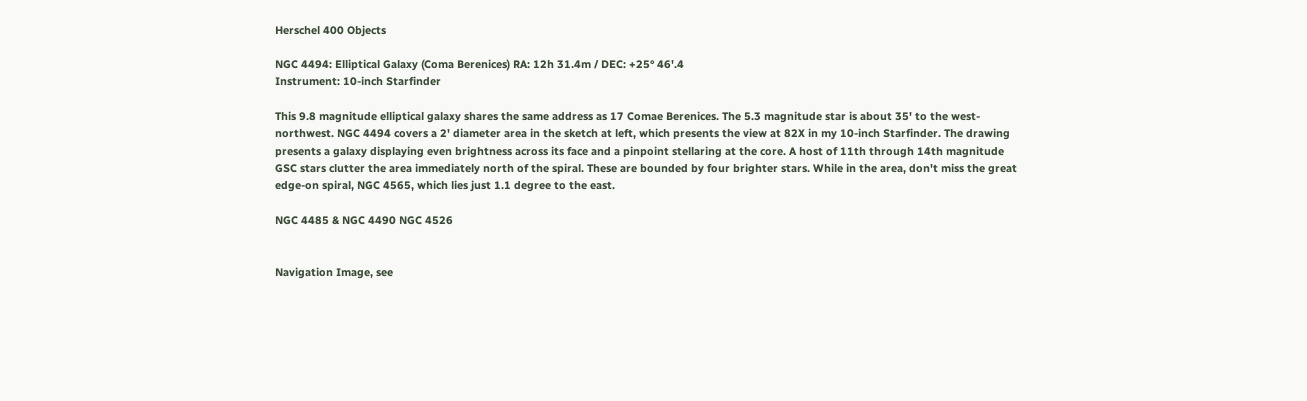Herschel 400 Objects

NGC 4494: Elliptical Galaxy (Coma Berenices) RA: 12h 31.4m / DEC: +25° 46'.4
Instrument: 10-inch Starfinder

This 9.8 magnitude elliptical galaxy shares the same address as 17 Comae Berenices. The 5.3 magnitude star is about 35' to the west-northwest. NGC 4494 covers a 2' diameter area in the sketch at left, which presents the view at 82X in my 10-inch Starfinder. The drawing presents a galaxy displaying even brightness across its face and a pinpoint stellaring at the core. A host of 11th through 14th magnitude GSC stars clutter the area immediately north of the spiral. These are bounded by four brighter stars. While in the area, don't miss the great edge-on spiral, NGC 4565, which lies just 1.1 degree to the east.

NGC 4485 & NGC 4490 NGC 4526


Navigation Image, see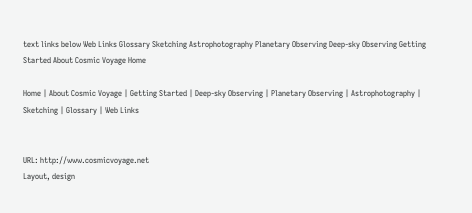text links below Web Links Glossary Sketching Astrophotography Planetary Observing Deep-sky Observing Getting Started About Cosmic Voyage Home

Home | About Cosmic Voyage | Getting Started | Deep-sky Observing | Planetary Observing | Astrophotography | Sketching | Glossary | Web Links


URL: http://www.cosmicvoyage.net
Layout, design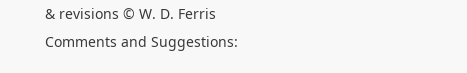& revisions © W. D. Ferris
Comments and Suggestions: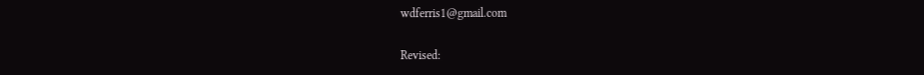wdferris1@gmail.com

Revised: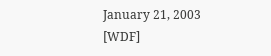January 21, 2003 [WDF]